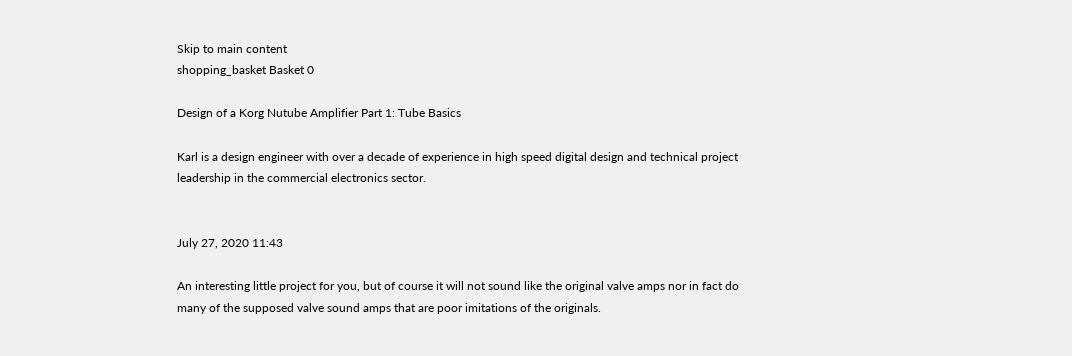Skip to main content
shopping_basket Basket 0

Design of a Korg Nutube Amplifier Part 1: Tube Basics

Karl is a design engineer with over a decade of experience in high speed digital design and technical project leadership in the commercial electronics sector.


July 27, 2020 11:43

An interesting little project for you, but of course it will not sound like the original valve amps nor in fact do many of the supposed valve sound amps that are poor imitations of the originals.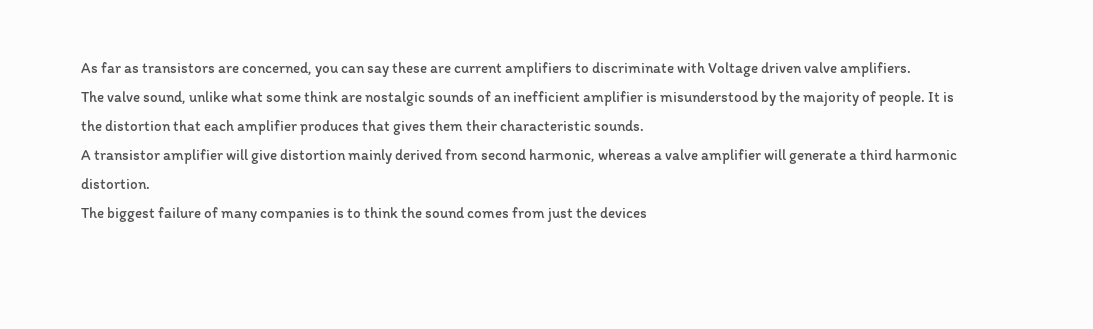As far as transistors are concerned, you can say these are current amplifiers to discriminate with Voltage driven valve amplifiers.
The valve sound, unlike what some think are nostalgic sounds of an inefficient amplifier is misunderstood by the majority of people. It is the distortion that each amplifier produces that gives them their characteristic sounds.
A transistor amplifier will give distortion mainly derived from second harmonic, whereas a valve amplifier will generate a third harmonic distortion.
The biggest failure of many companies is to think the sound comes from just the devices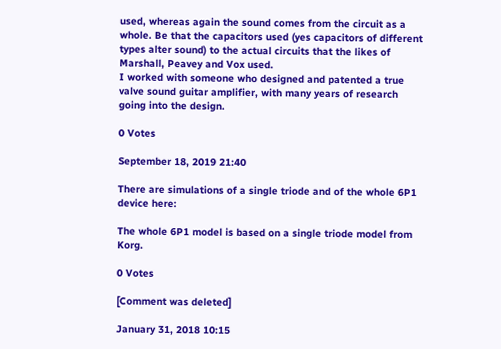used, whereas again the sound comes from the circuit as a whole. Be that the capacitors used (yes capacitors of different types alter sound) to the actual circuits that the likes of Marshall, Peavey and Vox used.
I worked with someone who designed and patented a true valve sound guitar amplifier, with many years of research going into the design.

0 Votes

September 18, 2019 21:40

There are simulations of a single triode and of the whole 6P1 device here:

The whole 6P1 model is based on a single triode model from Korg.

0 Votes

[Comment was deleted]

January 31, 2018 10:15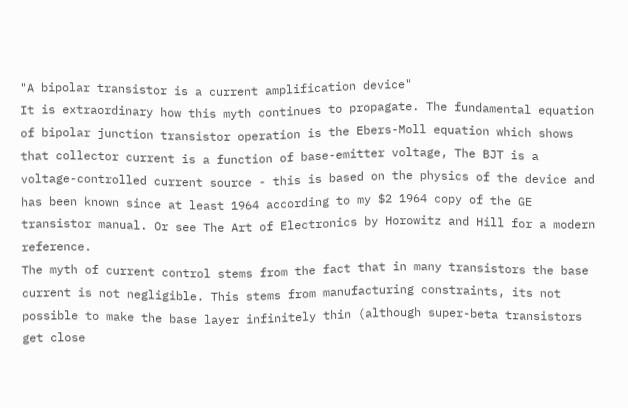"A bipolar transistor is a current amplification device"
It is extraordinary how this myth continues to propagate. The fundamental equation of bipolar junction transistor operation is the Ebers-Moll equation which shows that collector current is a function of base-emitter voltage, The BJT is a voltage-controlled current source - this is based on the physics of the device and has been known since at least 1964 according to my $2 1964 copy of the GE transistor manual. Or see The Art of Electronics by Horowitz and Hill for a modern reference.
The myth of current control stems from the fact that in many transistors the base current is not negligible. This stems from manufacturing constraints, its not possible to make the base layer infinitely thin (although super-beta transistors get close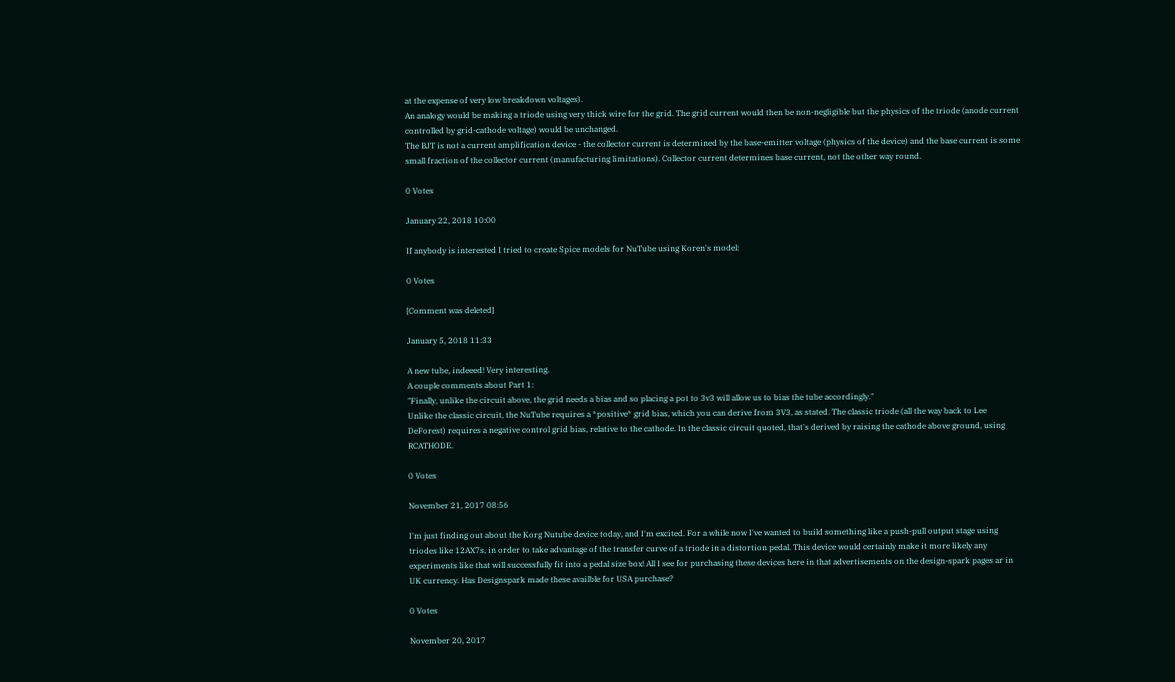at the expense of very low breakdown voltages).
An analogy would be making a triode using very thick wire for the grid. The grid current would then be non-negligible but the physics of the triode (anode current controlled by grid-cathode voltage) would be unchanged.
The BJT is not a current amplification device - the collector current is determined by the base-emitter voltage (physics of the device) and the base current is some small fraction of the collector current (manufacturing limitations). Collector current determines base current, not the other way round.

0 Votes

January 22, 2018 10:00

If anybody is interested I tried to create Spice models for NuTube using Koren's model:

0 Votes

[Comment was deleted]

January 5, 2018 11:33

A new tube, indeeed! Very interesting.
A couple comments about Part 1:
"Finally, unlike the circuit above, the grid needs a bias and so placing a pot to 3v3 will allow us to bias the tube accordingly."
Unlike the classic circuit, the NuTube requires a *positive* grid bias, which you can derive from 3V3, as stated. The classic triode (all the way back to Lee DeForest) requires a negative control grid bias, relative to the cathode. In the classic circuit quoted, that's derived by raising the cathode above ground, using RCATHODE.

0 Votes

November 21, 2017 08:56

I'm just finding out about the Korg Nutube device today, and I'm excited. For a while now I've wanted to build something like a push-pull output stage using triodes like 12AX7s, in order to take advantage of the transfer curve of a triode in a distortion pedal. This device would certainly make it more likely any experiments like that will successfully fit into a pedal size box! All I see for purchasing these devices here in that advertisements on the design-spark pages ar in UK currency. Has Designspark made these availble for USA purchase?

0 Votes

November 20, 2017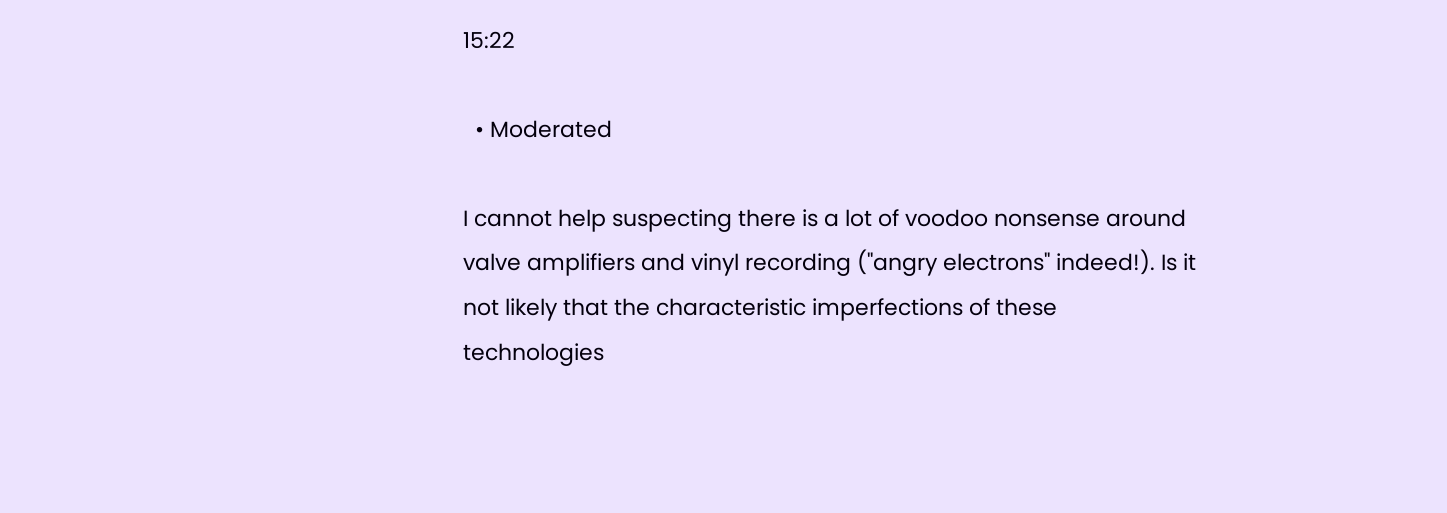15:22

  • Moderated

I cannot help suspecting there is a lot of voodoo nonsense around valve amplifiers and vinyl recording ("angry electrons" indeed!). Is it not likely that the characteristic imperfections of these technologies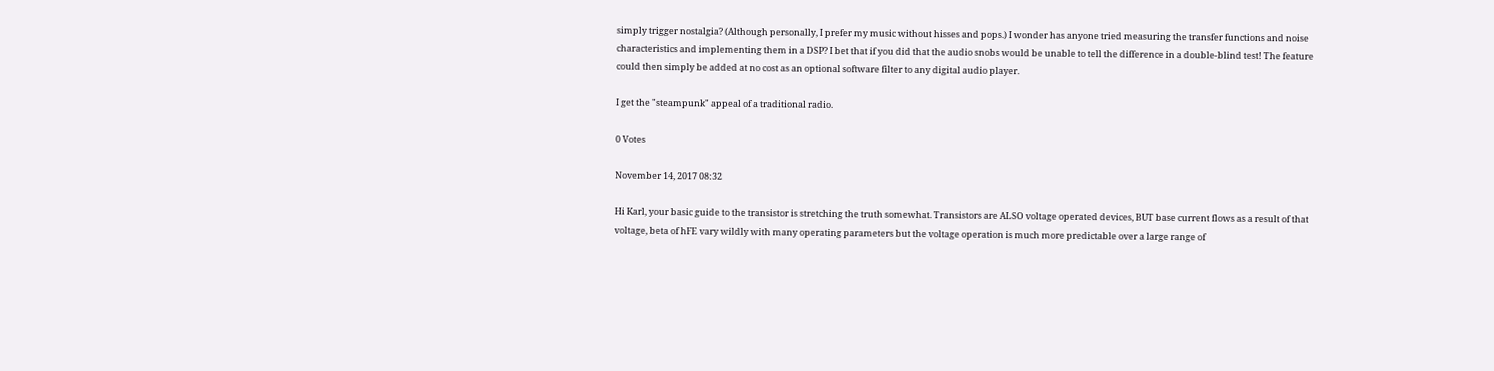simply trigger nostalgia? (Although personally, I prefer my music without hisses and pops.) I wonder has anyone tried measuring the transfer functions and noise characteristics and implementing them in a DSP? I bet that if you did that the audio snobs would be unable to tell the difference in a double-blind test! The feature could then simply be added at no cost as an optional software filter to any digital audio player.

I get the "steampunk" appeal of a traditional radio.

0 Votes

November 14, 2017 08:32

Hi Karl, your basic guide to the transistor is stretching the truth somewhat. Transistors are ALSO voltage operated devices, BUT base current flows as a result of that voltage, beta of hFE vary wildly with many operating parameters but the voltage operation is much more predictable over a large range of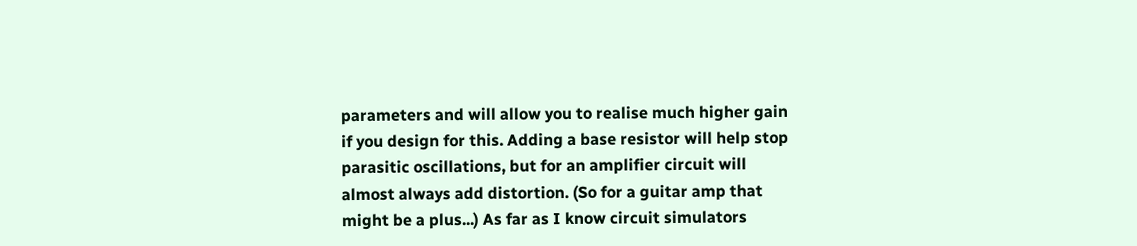parameters and will allow you to realise much higher gain if you design for this. Adding a base resistor will help stop parasitic oscillations, but for an amplifier circuit will almost always add distortion. (So for a guitar amp that might be a plus...) As far as I know circuit simulators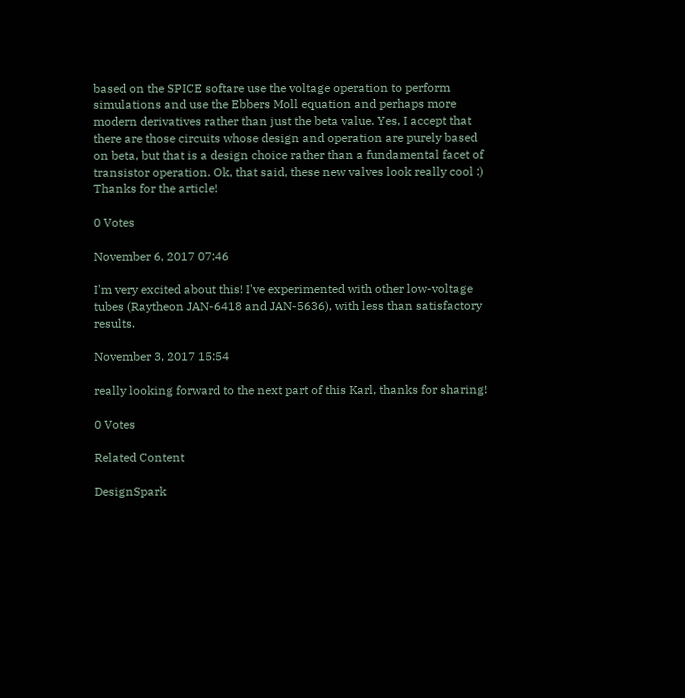based on the SPICE softare use the voltage operation to perform simulations and use the Ebbers Moll equation and perhaps more modern derivatives rather than just the beta value. Yes, I accept that there are those circuits whose design and operation are purely based on beta, but that is a design choice rather than a fundamental facet of transistor operation. Ok, that said, these new valves look really cool :) Thanks for the article!

0 Votes

November 6, 2017 07:46

I'm very excited about this! I've experimented with other low-voltage tubes (Raytheon JAN-6418 and JAN-5636), with less than satisfactory results.

November 3, 2017 15:54

really looking forward to the next part of this Karl, thanks for sharing!

0 Votes

Related Content

DesignSpark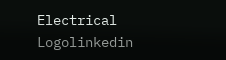Electrical Logolinkedin